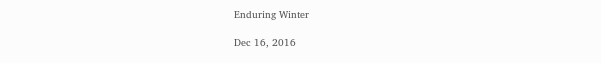Enduring Winter

Dec 16, 2016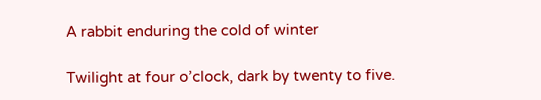A rabbit enduring the cold of winter

Twilight at four o’clock, dark by twenty to five.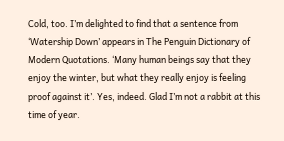Cold, too. I’m delighted to find that a sentence from ‘Watership Down’ appears in The Penguin Dictionary of Modern Quotations. ‘Many human beings say that they enjoy the winter, but what they really enjoy is feeling proof against it’. Yes, indeed. Glad I’m not a rabbit at this time of year.